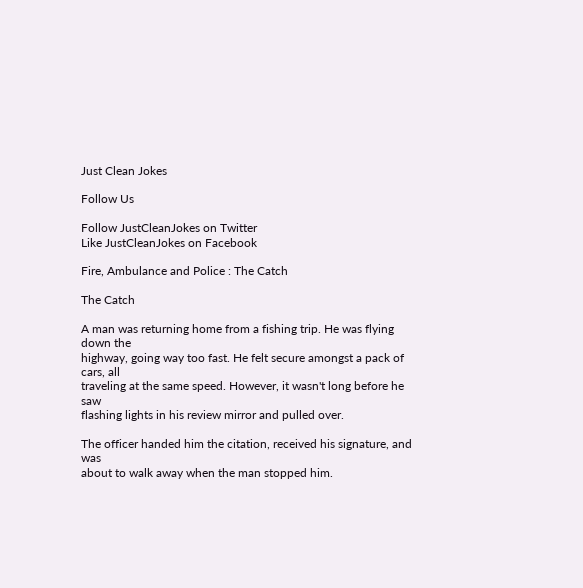Just Clean Jokes

Follow Us

Follow JustCleanJokes on Twitter
Like JustCleanJokes on Facebook

Fire, Ambulance and Police : The Catch

The Catch

A man was returning home from a fishing trip. He was flying down the
highway, going way too fast. He felt secure amongst a pack of cars, all
traveling at the same speed. However, it wasn't long before he saw
flashing lights in his review mirror and pulled over.

The officer handed him the citation, received his signature, and was
about to walk away when the man stopped him.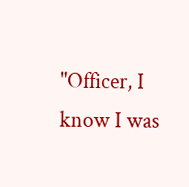"Officer, I know I was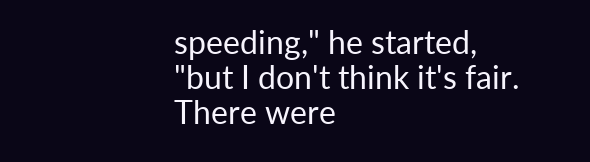speeding," he started, "but I don't think it's fair. There were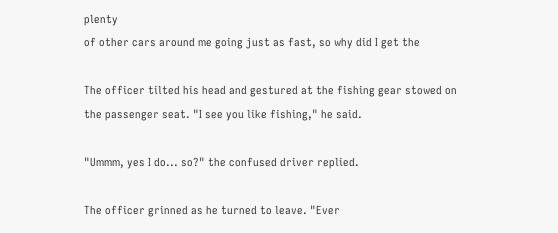plenty
of other cars around me going just as fast, so why did I get the

The officer tilted his head and gestured at the fishing gear stowed on
the passenger seat. "I see you like fishing," he said.

"Ummm, yes I do... so?" the confused driver replied.

The officer grinned as he turned to leave. "Ever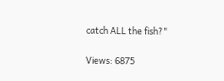catch ALL the fish?"

Views: 6875